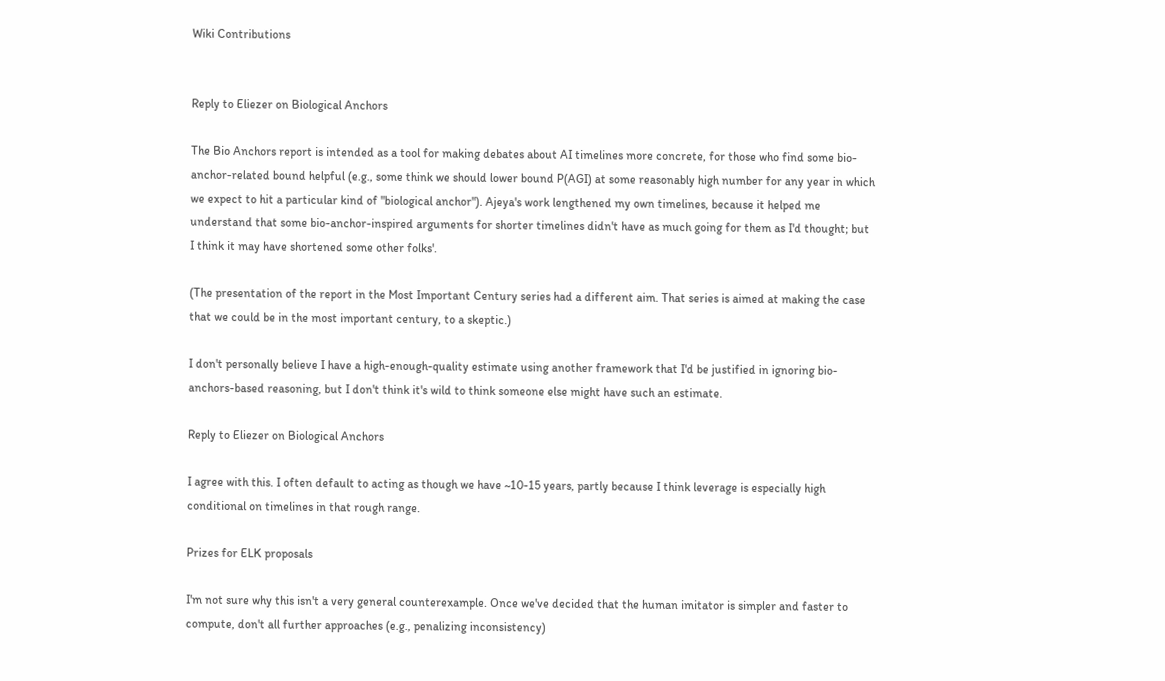Wiki Contributions


Reply to Eliezer on Biological Anchors

The Bio Anchors report is intended as a tool for making debates about AI timelines more concrete, for those who find some bio-anchor-related bound helpful (e.g., some think we should lower bound P(AGI) at some reasonably high number for any year in which we expect to hit a particular kind of "biological anchor"). Ajeya's work lengthened my own timelines, because it helped me understand that some bio-anchor-inspired arguments for shorter timelines didn't have as much going for them as I'd thought; but I think it may have shortened some other folks'.

(The presentation of the report in the Most Important Century series had a different aim. That series is aimed at making the case that we could be in the most important century, to a skeptic.)

I don't personally believe I have a high-enough-quality estimate using another framework that I'd be justified in ignoring bio-anchors-based reasoning, but I don't think it's wild to think someone else might have such an estimate.

Reply to Eliezer on Biological Anchors

I agree with this. I often default to acting as though we have ~10-15 years, partly because I think leverage is especially high conditional on timelines in that rough range.

Prizes for ELK proposals

I'm not sure why this isn't a very general counterexample. Once we've decided that the human imitator is simpler and faster to compute, don't all further approaches (e.g., penalizing inconsistency)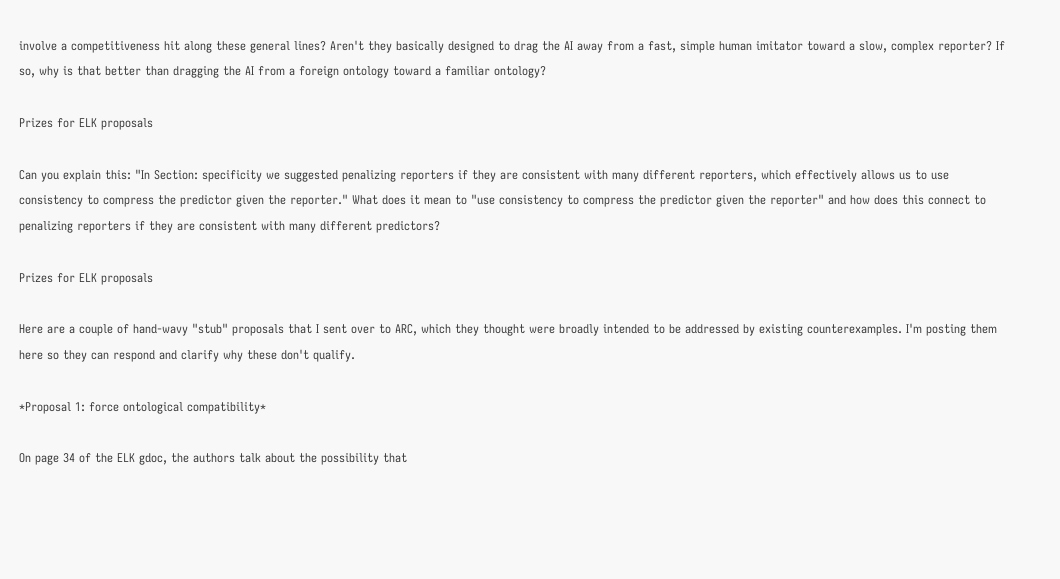involve a competitiveness hit along these general lines? Aren't they basically designed to drag the AI away from a fast, simple human imitator toward a slow, complex reporter? If so, why is that better than dragging the AI from a foreign ontology toward a familiar ontology?

Prizes for ELK proposals

Can you explain this: "In Section: specificity we suggested penalizing reporters if they are consistent with many different reporters, which effectively allows us to use consistency to compress the predictor given the reporter." What does it mean to "use consistency to compress the predictor given the reporter" and how does this connect to penalizing reporters if they are consistent with many different predictors?

Prizes for ELK proposals

Here are a couple of hand-wavy "stub" proposals that I sent over to ARC, which they thought were broadly intended to be addressed by existing counterexamples. I'm posting them here so they can respond and clarify why these don't qualify.

*Proposal 1: force ontological compatibility*

On page 34 of the ELK gdoc, the authors talk about the possibility that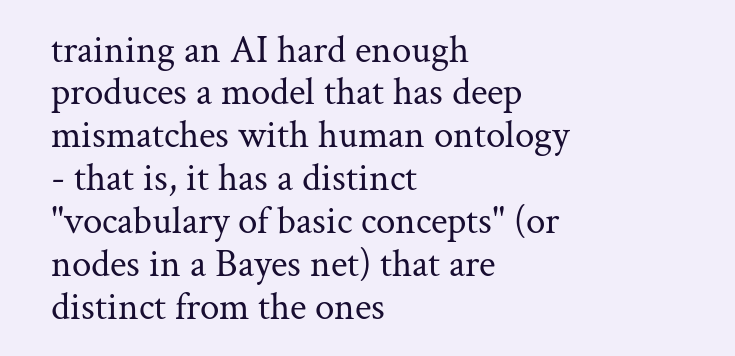training an AI hard enough produces a model that has deep mismatches with human ontology - that is, it has a distinct "vocabulary of basic concepts" (or nodes in a Bayes net) that are distinct from the ones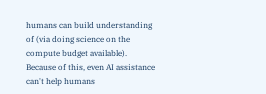humans can build understanding of (via doing science on the compute budget available). Because of this, even AI assistance can't help humans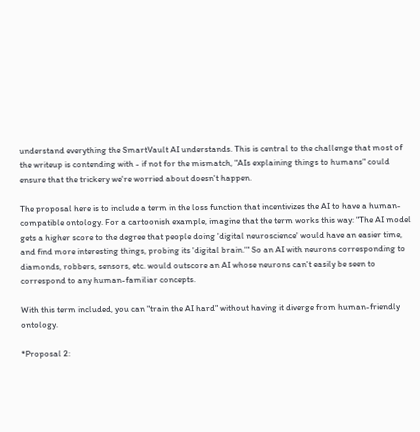understand everything the SmartVault AI understands. This is central to the challenge that most of the writeup is contending with - if not for the mismatch, "AIs explaining things to humans" could ensure that the trickery we're worried about doesn't happen.

The proposal here is to include a term in the loss function that incentivizes the AI to have a human-compatible ontology. For a cartoonish example, imagine that the term works this way: "The AI model gets a higher score to the degree that people doing 'digital neuroscience' would have an easier time, and find more interesting things, probing its 'digital brain.'" So an AI with neurons corresponding to diamonds, robbers, sensors, etc. would outscore an AI whose neurons can't easily be seen to correspond to any human-familiar concepts.

With this term included, you can "train the AI hard" without having it diverge from human-friendly ontology.

*Proposal 2: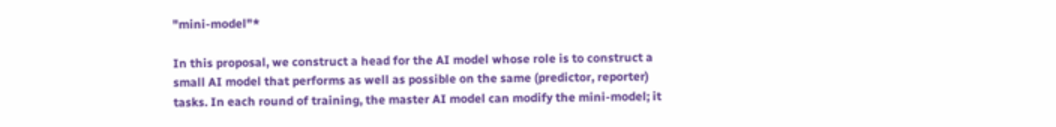"mini-model"*

In this proposal, we construct a head for the AI model whose role is to construct a small AI model that performs as well as possible on the same (predictor, reporter) tasks. In each round of training, the master AI model can modify the mini-model; it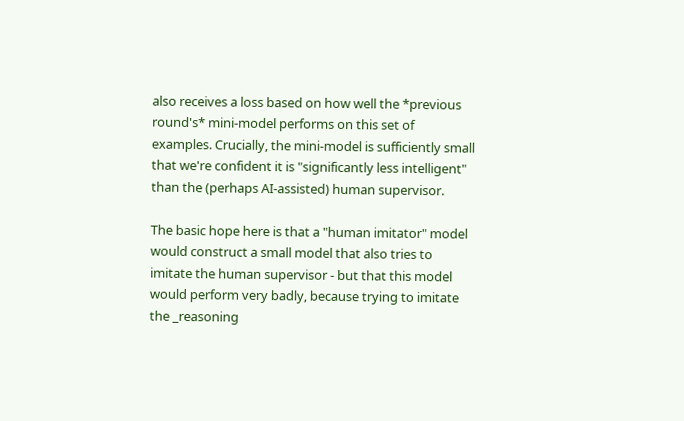also receives a loss based on how well the *previous round's* mini-model performs on this set of examples. Crucially, the mini-model is sufficiently small that we're confident it is "significantly less intelligent" than the (perhaps AI-assisted) human supervisor.

The basic hope here is that a "human imitator" model would construct a small model that also tries to imitate the human supervisor - but that this model would perform very badly, because trying to imitate the _reasoning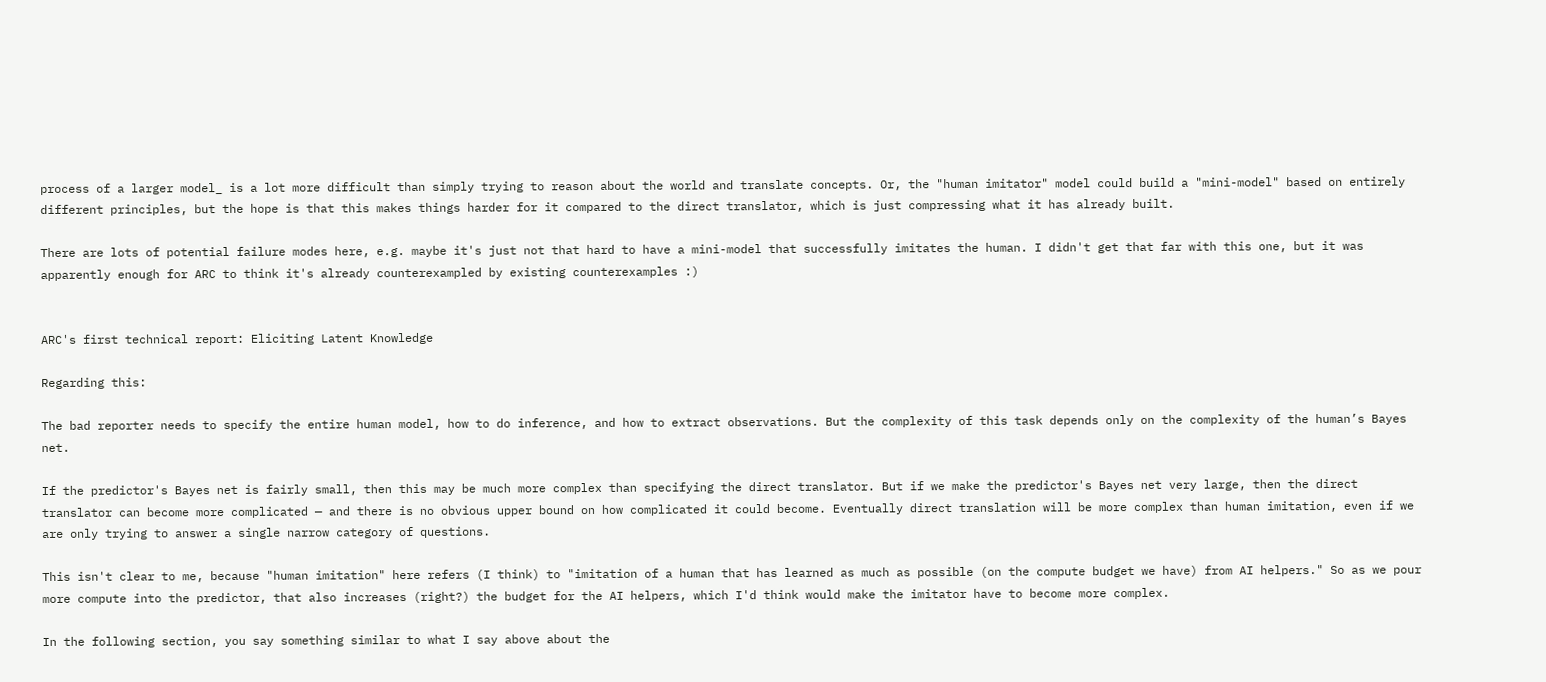process of a larger model_ is a lot more difficult than simply trying to reason about the world and translate concepts. Or, the "human imitator" model could build a "mini-model" based on entirely different principles, but the hope is that this makes things harder for it compared to the direct translator, which is just compressing what it has already built.

There are lots of potential failure modes here, e.g. maybe it's just not that hard to have a mini-model that successfully imitates the human. I didn't get that far with this one, but it was apparently enough for ARC to think it's already counterexampled by existing counterexamples :)


ARC's first technical report: Eliciting Latent Knowledge

Regarding this:

The bad reporter needs to specify the entire human model, how to do inference, and how to extract observations. But the complexity of this task depends only on the complexity of the human’s Bayes net.

If the predictor's Bayes net is fairly small, then this may be much more complex than specifying the direct translator. But if we make the predictor's Bayes net very large, then the direct translator can become more complicated — and there is no obvious upper bound on how complicated it could become. Eventually direct translation will be more complex than human imitation, even if we are only trying to answer a single narrow category of questions.

This isn't clear to me, because "human imitation" here refers (I think) to "imitation of a human that has learned as much as possible (on the compute budget we have) from AI helpers." So as we pour more compute into the predictor, that also increases (right?) the budget for the AI helpers, which I'd think would make the imitator have to become more complex.

In the following section, you say something similar to what I say above about the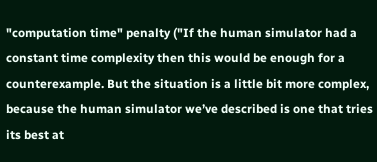"computation time" penalty ("If the human simulator had a constant time complexity then this would be enough for a counterexample. But the situation is a little bit more complex, because the human simulator we’ve described is one that tries its best at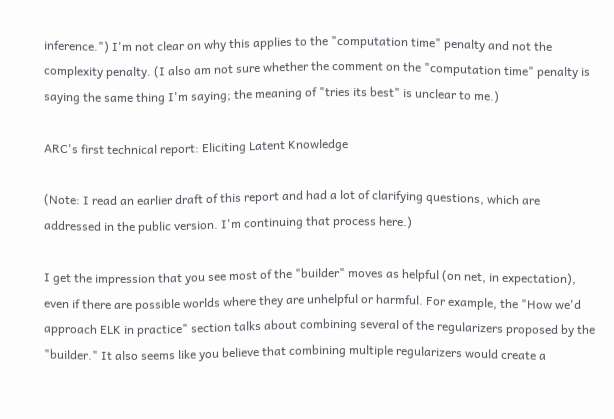inference.") I'm not clear on why this applies to the "computation time" penalty and not the complexity penalty. (I also am not sure whether the comment on the "computation time" penalty is saying the same thing I'm saying; the meaning of "tries its best" is unclear to me.)

ARC's first technical report: Eliciting Latent Knowledge

(Note: I read an earlier draft of this report and had a lot of clarifying questions, which are addressed in the public version. I'm continuing that process here.)

I get the impression that you see most of the "builder" moves as helpful (on net, in expectation), even if there are possible worlds where they are unhelpful or harmful. For example, the "How we'd approach ELK in practice" section talks about combining several of the regularizers proposed by the "builder." It also seems like you believe that combining multiple regularizers would create a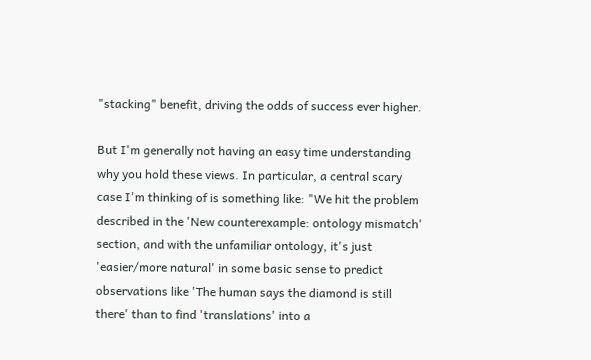"stacking" benefit, driving the odds of success ever higher.

But I'm generally not having an easy time understanding why you hold these views. In particular, a central scary case I'm thinking of is something like: "We hit the problem described in the 'New counterexample: ontology mismatch' section, and with the unfamiliar ontology, it's just 'easier/more natural' in some basic sense to predict observations like 'The human says the diamond is still there' than to find 'translations' into a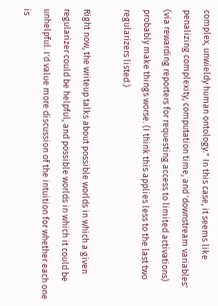complex, unwieldy human ontology." In this case, it seems like penalizing complexity, computation time, and 'downstream variables' (via rewarding reporters for requesting access to limited activations) probably make things worse. (I think this applies less to the last two regularizers listed.)

Right now, the writeup talks about possible worlds in which a given regularizer could be helpful, and possible worlds in which it could be unhelpful. I'd value more discussion of the intuition for whether each one is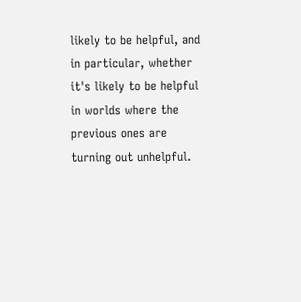likely to be helpful, and in particular, whether it's likely to be helpful in worlds where the previous ones are turning out unhelpful.